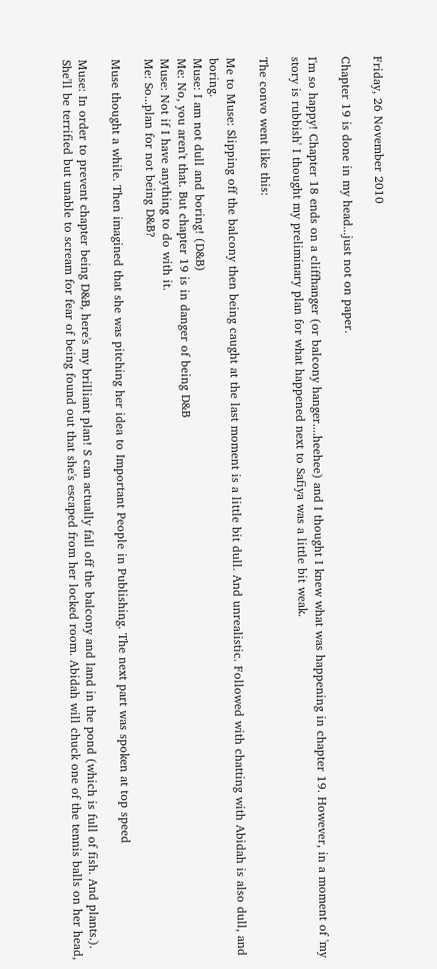Friday, 26 November 2010

Chapter 19 is done in my head...just not on paper.

I'm so happy! Chapter 18 ends on a cliffhanger (or balcony hanger....heehee) and I thought I knew what was happening in chapter 19. However, in a moment of 'my story is rubbish' I thought my preliminary plan for what happened next to Safiya was a little bit weak.

The convo went like this:

Me to Muse: Slipping off the balcony then being caught at the last moment is a little bit dull. And unrealistic. Followed with chatting with Abidah is also dull, and boring.
Muse: I am not dull and boring! (D&B)
Me: No, you aren't that. But chapter 19 is in danger of being D&B
Muse: Not if I have anything to do with it.
Me: So...plan for not being D&B?

Muse thought a while. Then imagined that she was pitching her idea to Important People in Publishing. The next part was spoken at top speed

Muse: In order to prevent chapter being D&B, here's my brilliant plan! S can actually fall off the balcony and land in the pond (which is full of fish. And plants.). She'll be terrified but unable to scream for fear of being found out that she's escaped from her locked room. Abidah will chuck one of the tennis balls on her head,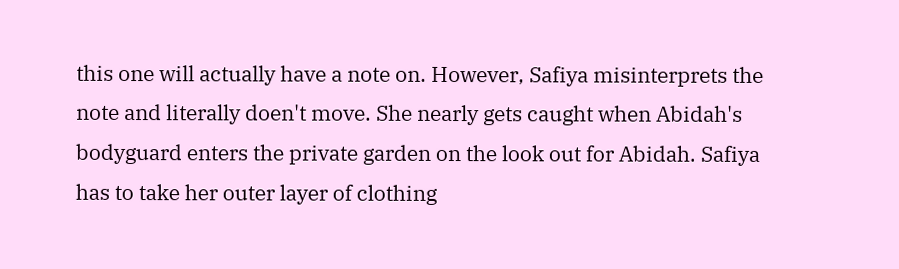this one will actually have a note on. However, Safiya misinterprets the note and literally doen't move. She nearly gets caught when Abidah's bodyguard enters the private garden on the look out for Abidah. Safiya has to take her outer layer of clothing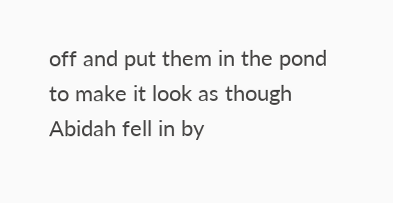off and put them in the pond to make it look as though Abidah fell in by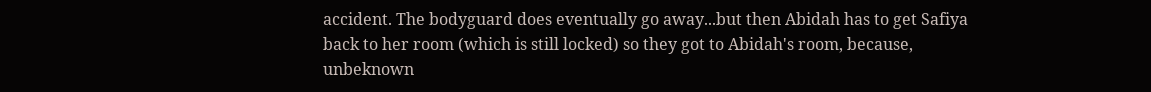accident. The bodyguard does eventually go away...but then Abidah has to get Safiya back to her room (which is still locked) so they got to Abidah's room, because, unbeknown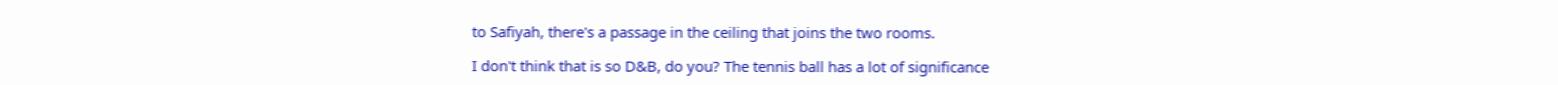to Safiyah, there's a passage in the ceiling that joins the two rooms.

I don't think that is so D&B, do you? The tennis ball has a lot of significance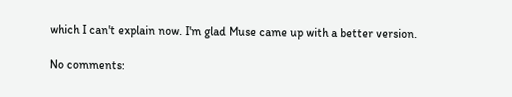which I can't explain now. I'm glad Muse came up with a better version.

No comments: